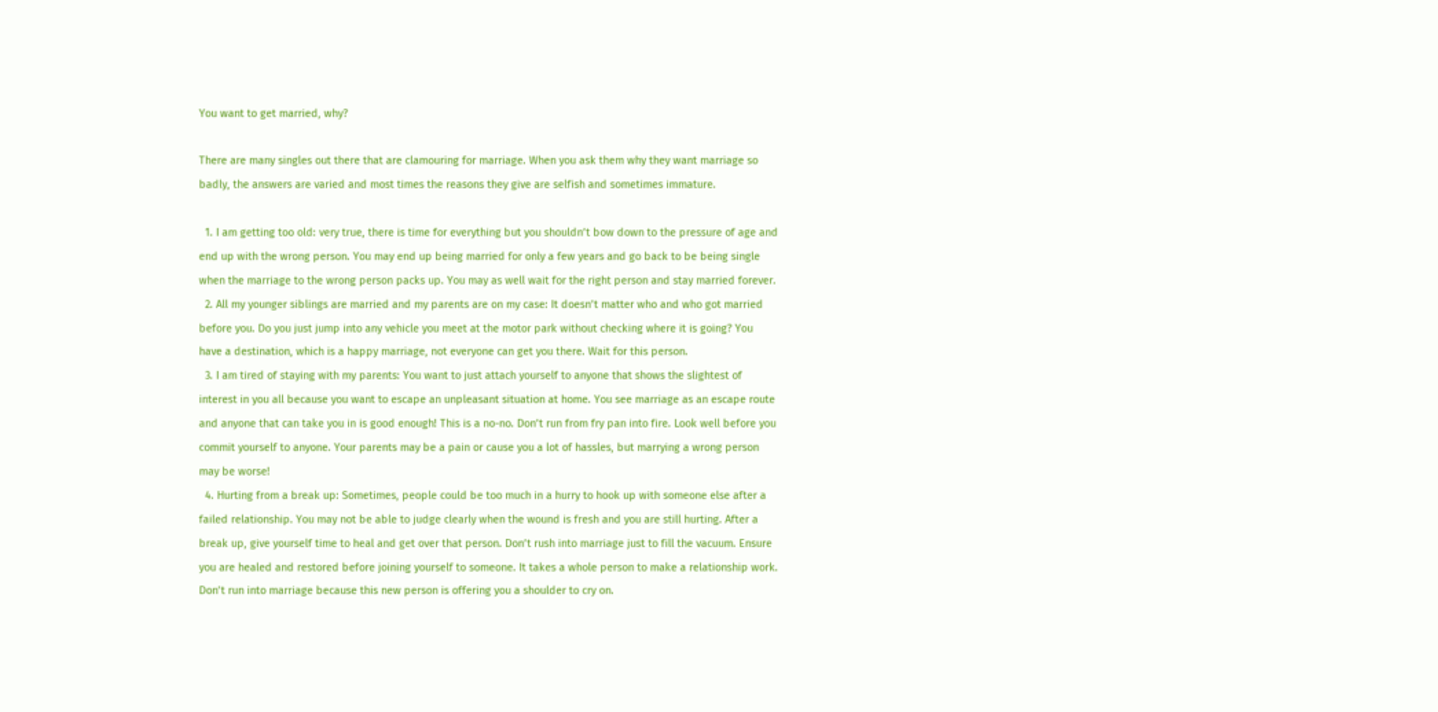You want to get married, why?

There are many singles out there that are clamouring for marriage. When you ask them why they want marriage so badly, the answers are varied and most times the reasons they give are selfish and sometimes immature.

  1. I am getting too old: very true, there is time for everything but you shouldn’t bow down to the pressure of age and end up with the wrong person. You may end up being married for only a few years and go back to be being single when the marriage to the wrong person packs up. You may as well wait for the right person and stay married forever.
  2. All my younger siblings are married and my parents are on my case: It doesn’t matter who and who got married before you. Do you just jump into any vehicle you meet at the motor park without checking where it is going? You have a destination, which is a happy marriage, not everyone can get you there. Wait for this person.
  3. I am tired of staying with my parents: You want to just attach yourself to anyone that shows the slightest of interest in you all because you want to escape an unpleasant situation at home. You see marriage as an escape route and anyone that can take you in is good enough! This is a no-no. Don’t run from fry pan into fire. Look well before you commit yourself to anyone. Your parents may be a pain or cause you a lot of hassles, but marrying a wrong person may be worse!
  4. Hurting from a break up: Sometimes, people could be too much in a hurry to hook up with someone else after a failed relationship. You may not be able to judge clearly when the wound is fresh and you are still hurting. After a break up, give yourself time to heal and get over that person. Don’t rush into marriage just to fill the vacuum. Ensure you are healed and restored before joining yourself to someone. It takes a whole person to make a relationship work. Don’t run into marriage because this new person is offering you a shoulder to cry on.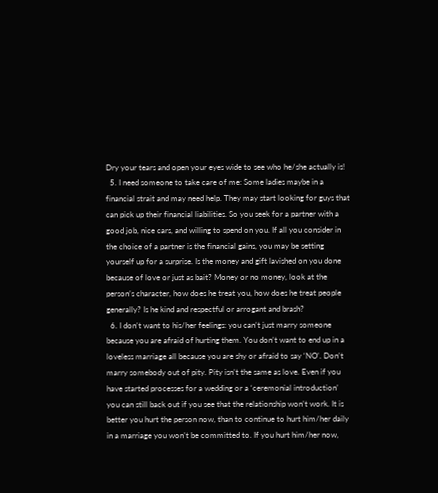Dry your tears and open your eyes wide to see who he/she actually is!
  5. I need someone to take care of me: Some ladies maybe in a financial strait and may need help. They may start looking for guys that can pick up their financial liabilities. So you seek for a partner with a good job, nice cars, and willing to spend on you. If all you consider in the choice of a partner is the financial gains, you may be setting yourself up for a surprise. Is the money and gift lavished on you done because of love or just as bait? Money or no money, look at the person’s character, how does he treat you, how does he treat people generally? Is he kind and respectful or arrogant and brash?
  6. I don’t want to his/her feelings: you can’t just marry someone because you are afraid of hurting them. You don’t want to end up in a loveless marriage all because you are shy or afraid to say ‘NO’. Don’t marry somebody out of pity. Pity isn’t the same as love. Even if you have started processes for a wedding or a ‘ceremonial introduction’ you can still back out if you see that the relationship won’t work. It is better you hurt the person now, than to continue to hurt him/her daily in a marriage you won’t be committed to. If you hurt him/her now,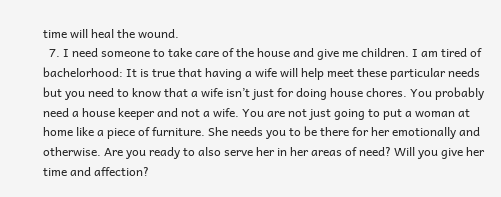time will heal the wound.
  7. I need someone to take care of the house and give me children. I am tired of bachelorhood: It is true that having a wife will help meet these particular needs but you need to know that a wife isn’t just for doing house chores. You probably need a house keeper and not a wife. You are not just going to put a woman at home like a piece of furniture. She needs you to be there for her emotionally and otherwise. Are you ready to also serve her in her areas of need? Will you give her time and affection?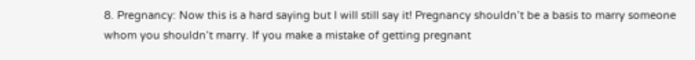8. Pregnancy: Now this is a hard saying but I will still say it! Pregnancy shouldn’t be a basis to marry someone whom you shouldn’t marry. If you make a mistake of getting pregnant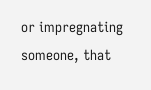or impregnating someone, that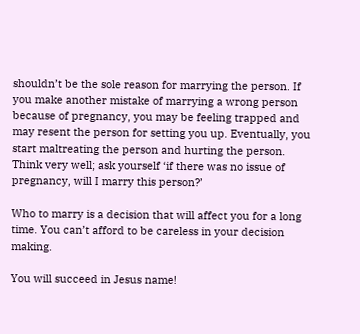shouldn’t be the sole reason for marrying the person. If you make another mistake of marrying a wrong person because of pregnancy, you may be feeling trapped and may resent the person for setting you up. Eventually, you start maltreating the person and hurting the person. Think very well; ask yourself ‘if there was no issue of pregnancy, will I marry this person?’

Who to marry is a decision that will affect you for a long time. You can’t afford to be careless in your decision making.

You will succeed in Jesus name!